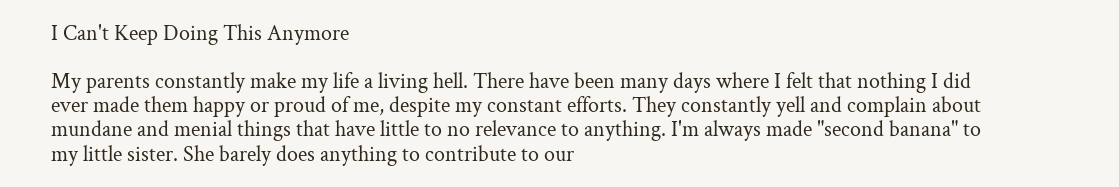I Can't Keep Doing This Anymore

My parents constantly make my life a living hell. There have been many days where I felt that nothing I did ever made them happy or proud of me, despite my constant efforts. They constantly yell and complain about mundane and menial things that have little to no relevance to anything. I'm always made "second banana" to my little sister. She barely does anything to contribute to our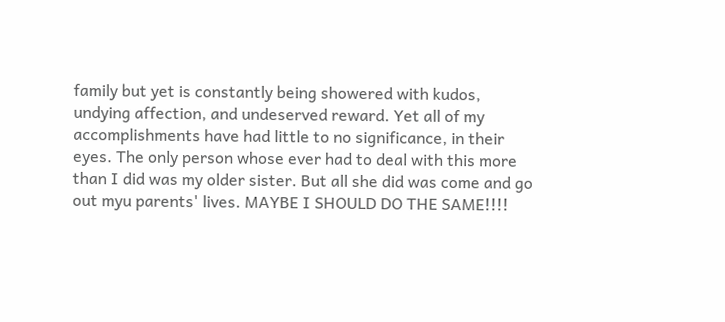family but yet is constantly being showered with kudos, undying affection, and undeserved reward. Yet all of my accomplishments have had little to no significance, in their eyes. The only person whose ever had to deal with this more than I did was my older sister. But all she did was come and go out myu parents' lives. MAYBE I SHOULD DO THE SAME!!!!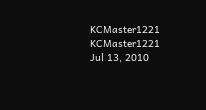KCMaster1221 KCMaster1221
Jul 13, 2010